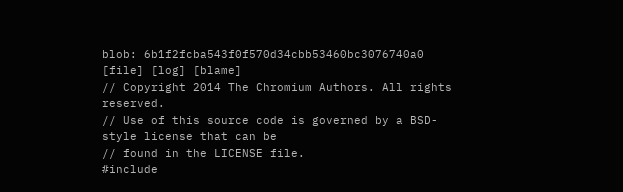blob: 6b1f2fcba543f0f570d34cbb53460bc3076740a0 [file] [log] [blame]
// Copyright 2014 The Chromium Authors. All rights reserved.
// Use of this source code is governed by a BSD-style license that can be
// found in the LICENSE file.
#include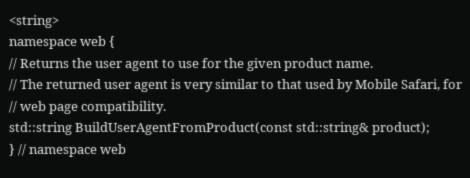<string>
namespace web {
// Returns the user agent to use for the given product name.
// The returned user agent is very similar to that used by Mobile Safari, for
// web page compatibility.
std::string BuildUserAgentFromProduct(const std::string& product);
} // namespace web